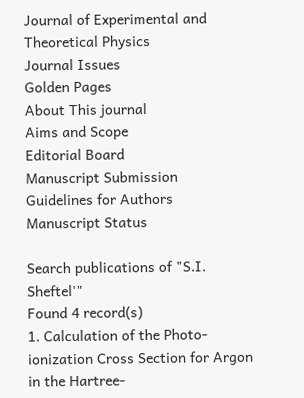Journal of Experimental and Theoretical Physics
Journal Issues
Golden Pages
About This journal
Aims and Scope
Editorial Board
Manuscript Submission
Guidelines for Authors
Manuscript Status

Search publications of "S.I. Sheftel'"
Found 4 record(s)
1. Calculation of the Photo-ionization Cross Section for Argon in the Hartree-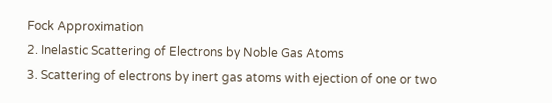Fock Approximation
2. Inelastic Scattering of Electrons by Noble Gas Atoms
3. Scattering of electrons by inert gas atoms with ejection of one or two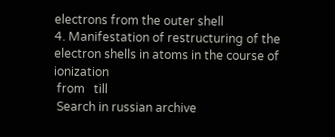electrons from the outer shell
4. Manifestation of restructuring of the electron shells in atoms in the course of ionization
 from   till
 Search in russian archive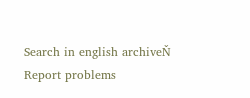Search in english archiveŇ
Report problems